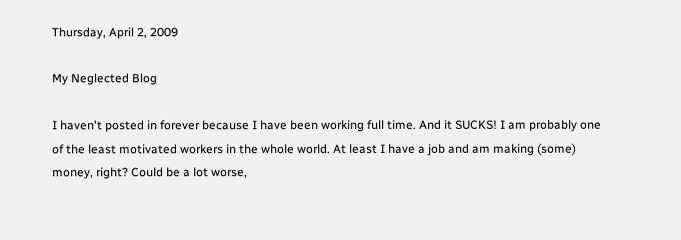Thursday, April 2, 2009

My Neglected Blog

I haven't posted in forever because I have been working full time. And it SUCKS! I am probably one of the least motivated workers in the whole world. At least I have a job and am making (some) money, right? Could be a lot worse,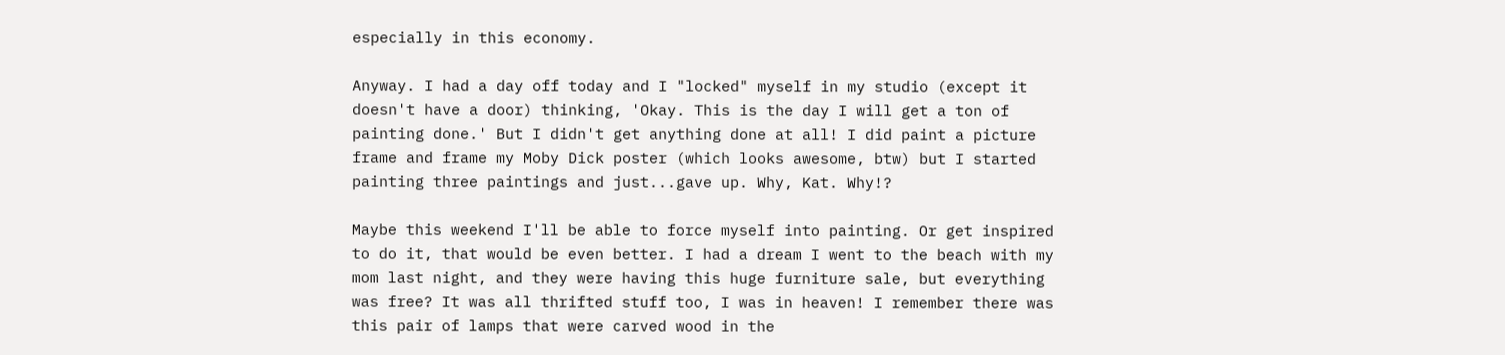especially in this economy.

Anyway. I had a day off today and I "locked" myself in my studio (except it doesn't have a door) thinking, 'Okay. This is the day I will get a ton of painting done.' But I didn't get anything done at all! I did paint a picture frame and frame my Moby Dick poster (which looks awesome, btw) but I started painting three paintings and just...gave up. Why, Kat. Why!?

Maybe this weekend I'll be able to force myself into painting. Or get inspired to do it, that would be even better. I had a dream I went to the beach with my mom last night, and they were having this huge furniture sale, but everything was free? It was all thrifted stuff too, I was in heaven! I remember there was this pair of lamps that were carved wood in the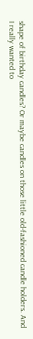shape of birthday candles? Or maybe candles on those little old-fashioned candle holders. And I really wanted to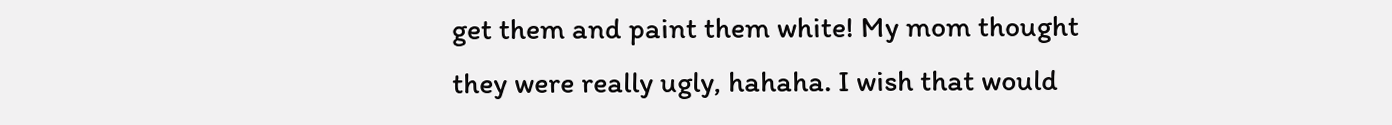get them and paint them white! My mom thought they were really ugly, hahaha. I wish that would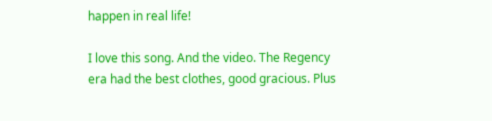happen in real life!

I love this song. And the video. The Regency era had the best clothes, good gracious. Plus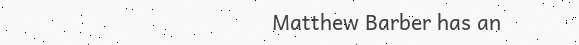Matthew Barber has an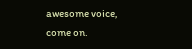awesome voice, come on.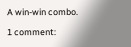A win-win combo.

1 comment: